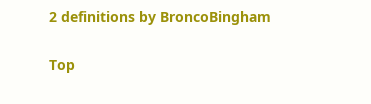2 definitions by BroncoBingham

Top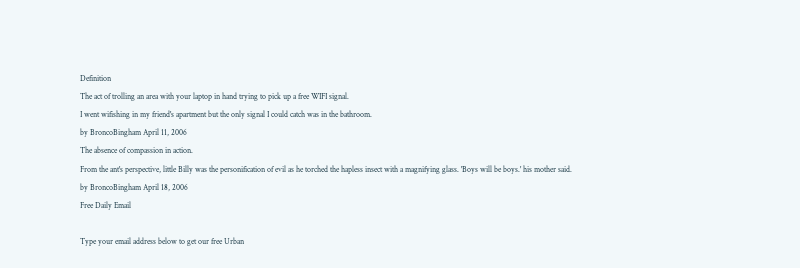Definition
The act of trolling an area with your laptop in hand trying to pick up a free WIFI signal.
I went wifishing in my friend's apartment but the only signal I could catch was in the bathroom.
by BroncoBingham April 11, 2006
The absence of compassion in action.
From the ant's perspective, little Billy was the personification of evil as he torched the hapless insect with a magnifying glass. 'Boys will be boys.' his mother said.
by BroncoBingham April 18, 2006
Free Daily Email

Type your email address below to get our free Urban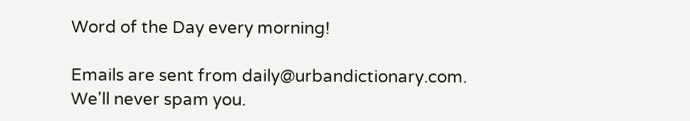Word of the Day every morning!

Emails are sent from daily@urbandictionary.com. We'll never spam you.